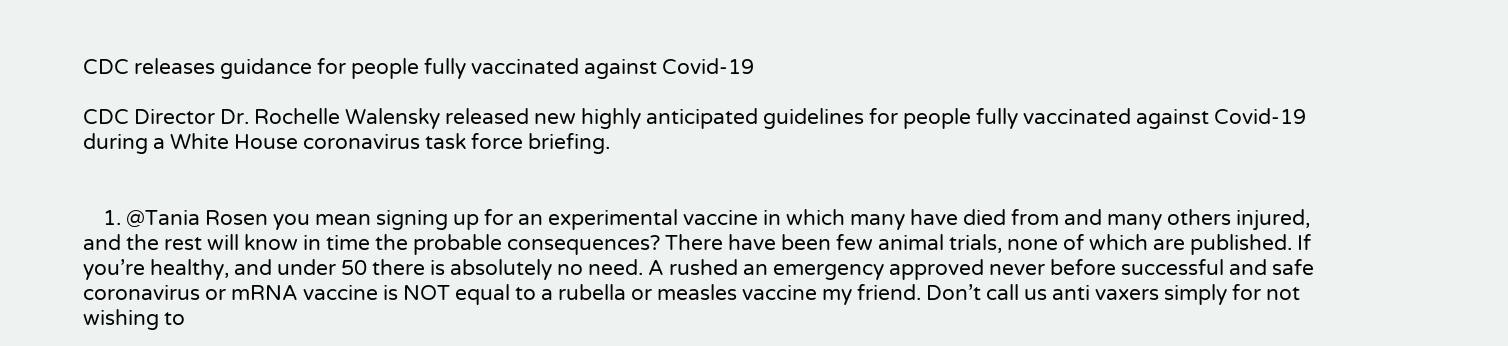CDC releases guidance for people fully vaccinated against Covid-19

CDC Director Dr. Rochelle Walensky released new highly anticipated guidelines for people fully vaccinated against Covid-19 during a White House coronavirus task force briefing.


    1. @Tania Rosen you mean signing up for an experimental vaccine in which many have died from and many others injured, and the rest will know in time the probable consequences? There have been few animal trials, none of which are published. If you’re healthy, and under 50 there is absolutely no need. A rushed an emergency approved never before successful and safe coronavirus or mRNA vaccine is NOT equal to a rubella or measles vaccine my friend. Don’t call us anti vaxers simply for not wishing to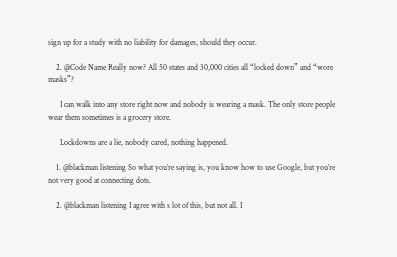sign up for a study with no liability for damages, should they occur.

    2. @Code Name Really now? All 50 states and 30,000 cities all “locked down” and “wore masks”?

      I can walk into any store right now and nobody is wearing a mask. The only store people wear them sometimes is a grocery store.

      Lockdowns are a lie, nobody cared, nothing happened.

    1. @blackman listening So what you’re saying is, you know how to use Google, but you’re not very good at connecting dots.

    2. @blackman listening I agree with s lot of this, but not all. I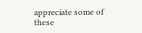appreciate some of these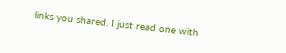links you shared. I just read one with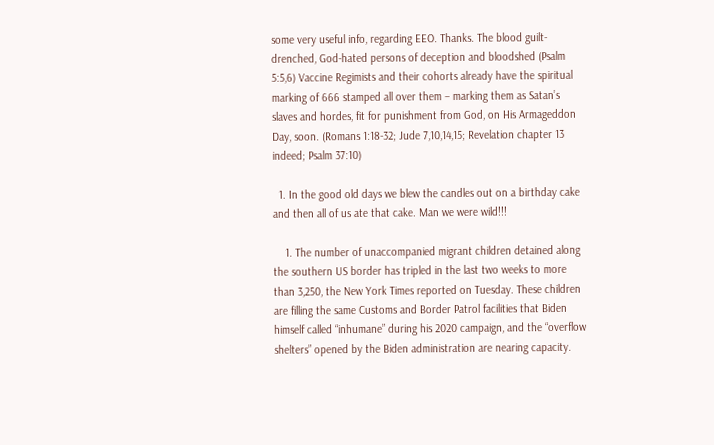some very useful info, regarding EEO. Thanks. The blood guilt-drenched, God-hated persons of deception and bloodshed (Psalm 5:5,6) Vaccine Regimists and their cohorts already have the spiritual marking of 666 stamped all over them – marking them as Satan’s slaves and hordes, fit for punishment from God, on His Armageddon Day, soon. (Romans 1:18-32; Jude 7,10,14,15; Revelation chapter 13 indeed; Psalm 37:10)

  1. In the good old days we blew the candles out on a birthday cake and then all of us ate that cake. Man we were wild!!!

    1. The number of unaccompanied migrant children detained along the southern US border has tripled in the last two weeks to more than 3,250, the New York Times reported on Tuesday. These children are filling the same Customs and Border Patrol facilities that Biden himself called “inhumane” during his 2020 campaign, and the “overflow shelters” opened by the Biden administration are nearing capacity.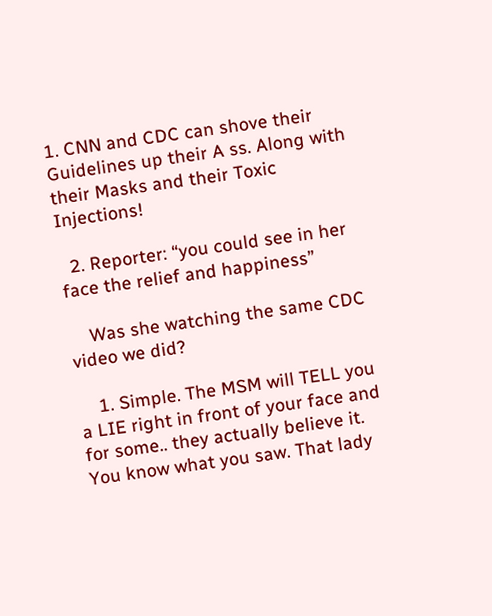1. CNN and CDC can shove their Guidelines up their A ss. Along with their Masks and their Toxic Injections!

  2. Reporter: “you could see in her face the relief and happiness”

    Was she watching the same CDC video we did?

    1. Simple. The MSM will TELL you a LIE right in front of your face and for some.. they actually believe it. You know what you saw. That lady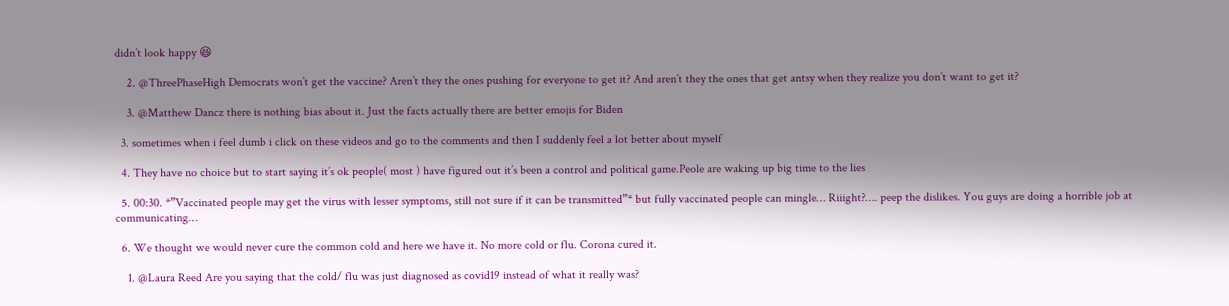didn’t look happy 😆

    2. @ThreePhaseHigh Democrats won’t get the vaccine? Aren’t they the ones pushing for everyone to get it? And aren’t they the ones that get antsy when they realize you don’t want to get it?

    3. @Matthew Dancz there is nothing bias about it. Just the facts actually there are better emojis for Biden

  3. sometimes when i feel dumb i click on these videos and go to the comments and then I suddenly feel a lot better about myself

  4. They have no choice but to start saying it’s ok people( most ) have figured out it’s been a control and political game.Peole are waking up big time to the lies

  5. 00:30. *”Vaccinated people may get the virus with lesser symptoms, still not sure if it can be transmitted”* but fully vaccinated people can mingle… Riiight?…. peep the dislikes. You guys are doing a horrible job at communicating…

  6. We thought we would never cure the common cold and here we have it. No more cold or flu. Corona cured it.

    1. @Laura Reed Are you saying that the cold/ flu was just diagnosed as covid19 instead of what it really was?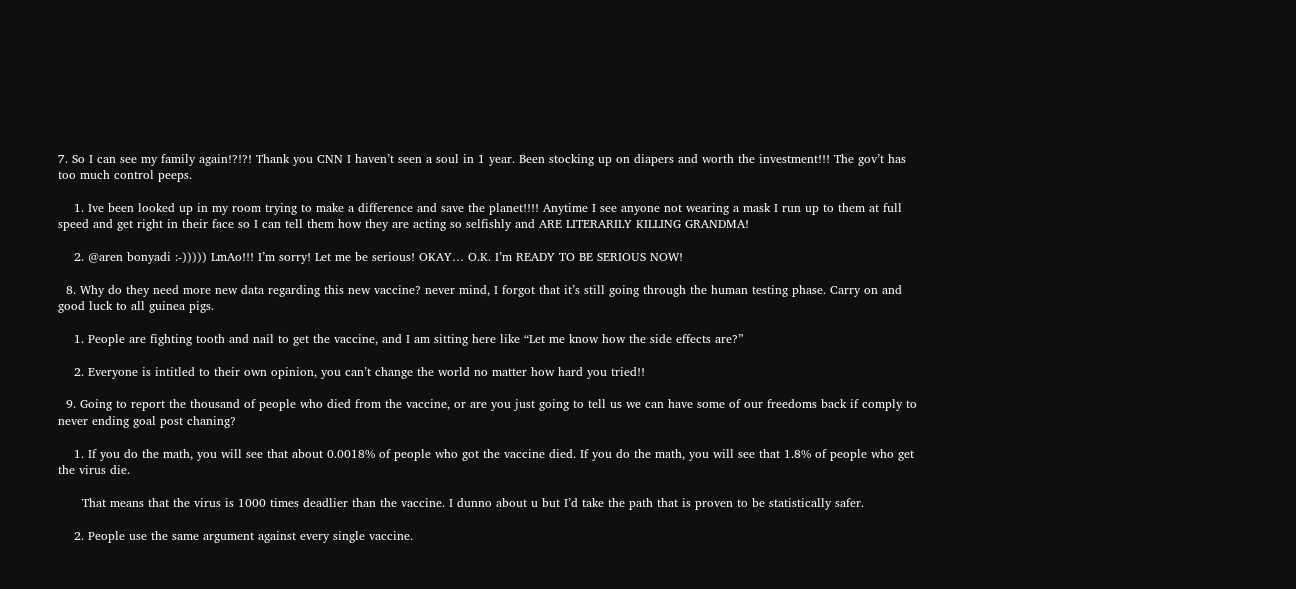7. So I can see my family again!?!?! Thank you CNN I haven’t seen a soul in 1 year. Been stocking up on diapers and worth the investment!!! The gov’t has too much control peeps.

    1. Ive been looked up in my room trying to make a difference and save the planet!!!! Anytime I see anyone not wearing a mask I run up to them at full speed and get right in their face so I can tell them how they are acting so selfishly and ARE LITERARILY KILLING GRANDMA!

    2. @aren bonyadi :-))))) LmAo!!! I’m sorry! Let me be serious! OKAY… O.K. I’m READY TO BE SERIOUS NOW!

  8. Why do they need more new data regarding this new vaccine? never mind, I forgot that it’s still going through the human testing phase. Carry on and good luck to all guinea pigs.

    1. People are fighting tooth and nail to get the vaccine, and I am sitting here like “Let me know how the side effects are?”

    2. Everyone is intitled to their own opinion, you can’t change the world no matter how hard you tried!!

  9. Going to report the thousand of people who died from the vaccine, or are you just going to tell us we can have some of our freedoms back if comply to never ending goal post chaning?

    1. If you do the math, you will see that about 0.0018% of people who got the vaccine died. If you do the math, you will see that 1.8% of people who get the virus die.

      That means that the virus is 1000 times deadlier than the vaccine. I dunno about u but I’d take the path that is proven to be statistically safer.

    2. People use the same argument against every single vaccine.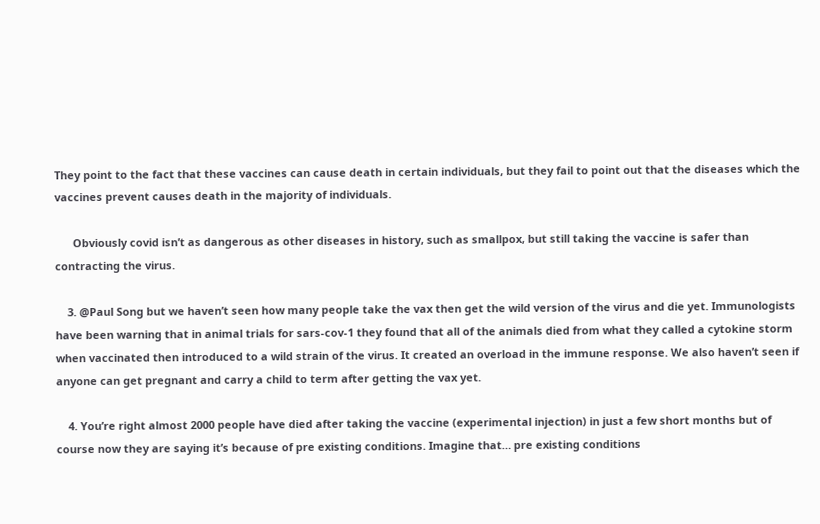They point to the fact that these vaccines can cause death in certain individuals, but they fail to point out that the diseases which the vaccines prevent causes death in the majority of individuals.

      Obviously covid isn’t as dangerous as other diseases in history, such as smallpox, but still taking the vaccine is safer than contracting the virus.

    3. @Paul Song but we haven’t seen how many people take the vax then get the wild version of the virus and die yet. Immunologists have been warning that in animal trials for sars-cov-1 they found that all of the animals died from what they called a cytokine storm when vaccinated then introduced to a wild strain of the virus. It created an overload in the immune response. We also haven’t seen if anyone can get pregnant and carry a child to term after getting the vax yet.

    4. You’re right almost 2000 people have died after taking the vaccine (experimental injection) in just a few short months but of course now they are saying it’s because of pre existing conditions. Imagine that… pre existing conditions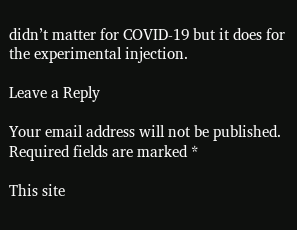didn’t matter for COVID-19 but it does for the experimental injection.

Leave a Reply

Your email address will not be published. Required fields are marked *

This site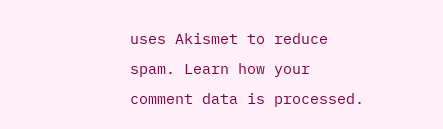uses Akismet to reduce spam. Learn how your comment data is processed.